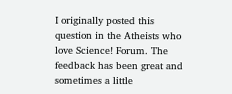I originally posted this question in the Atheists who love Science! Forum. The feedback has been great and sometimes a little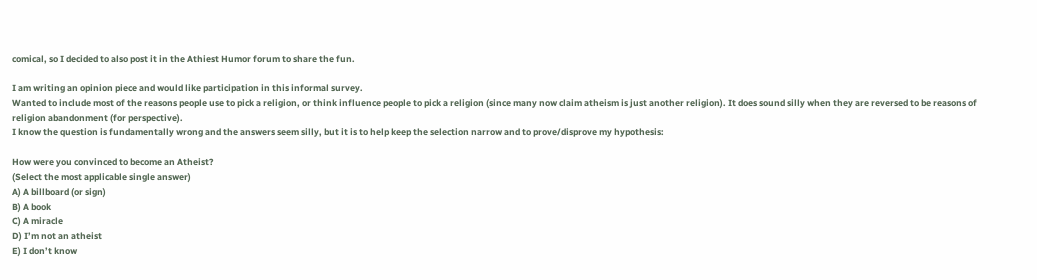comical, so I decided to also post it in the Athiest Humor forum to share the fun.

I am writing an opinion piece and would like participation in this informal survey.
Wanted to include most of the reasons people use to pick a religion, or think influence people to pick a religion (since many now claim atheism is just another religion). It does sound silly when they are reversed to be reasons of religion abandonment (for perspective).
I know the question is fundamentally wrong and the answers seem silly, but it is to help keep the selection narrow and to prove/disprove my hypothesis:

How were you convinced to become an Atheist?
(Select the most applicable single answer)
A) A billboard (or sign)
B) A book
C) A miracle
D) I’m not an atheist
E) I don’t know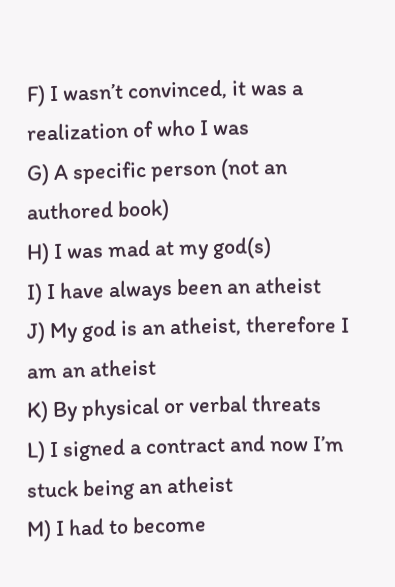F) I wasn’t convinced, it was a realization of who I was
G) A specific person (not an authored book)
H) I was mad at my god(s)
I) I have always been an atheist
J) My god is an atheist, therefore I am an atheist
K) By physical or verbal threats
L) I signed a contract and now I’m stuck being an atheist
M) I had to become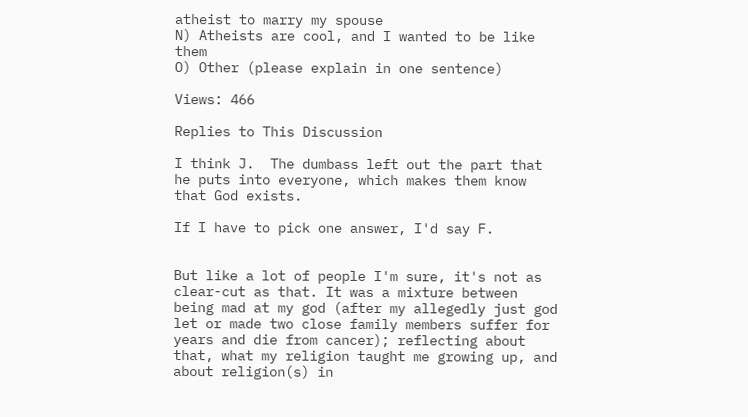atheist to marry my spouse
N) Atheists are cool, and I wanted to be like them
O) Other (please explain in one sentence)

Views: 466

Replies to This Discussion

I think J.  The dumbass left out the part that he puts into everyone, which makes them know that God exists.

If I have to pick one answer, I'd say F.


But like a lot of people I'm sure, it's not as clear-cut as that. It was a mixture between being mad at my god (after my allegedly just god let or made two close family members suffer for years and die from cancer); reflecting about that, what my religion taught me growing up, and about religion(s) in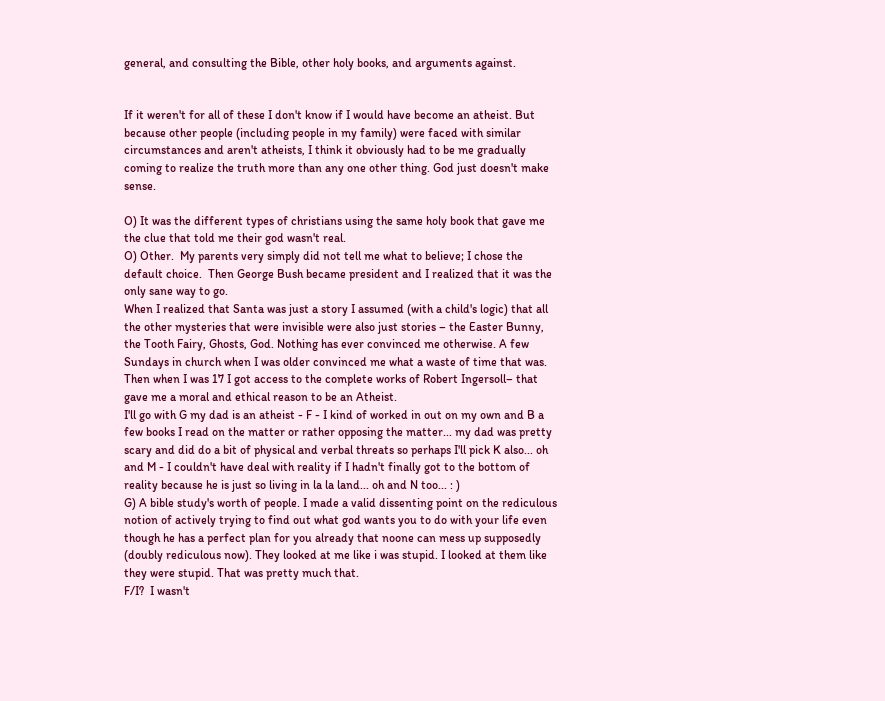general, and consulting the Bible, other holy books, and arguments against.


If it weren't for all of these I don't know if I would have become an atheist. But because other people (including people in my family) were faced with similar circumstances and aren't atheists, I think it obviously had to be me gradually coming to realize the truth more than any one other thing. God just doesn't make sense.

O) It was the different types of christians using the same holy book that gave me the clue that told me their god wasn't real.
O) Other.  My parents very simply did not tell me what to believe; I chose the default choice.  Then George Bush became president and I realized that it was the only sane way to go.
When I realized that Santa was just a story I assumed (with a child's logic) that all the other mysteries that were invisible were also just stories – the Easter Bunny, the Tooth Fairy, Ghosts, God. Nothing has ever convinced me otherwise. A few Sundays in church when I was older convinced me what a waste of time that was. Then when I was 17 I got access to the complete works of Robert Ingersoll– that gave me a moral and ethical reason to be an Atheist.
I'll go with G my dad is an atheist - F - I kind of worked in out on my own and B a few books I read on the matter or rather opposing the matter... my dad was pretty scary and did do a bit of physical and verbal threats so perhaps I'll pick K also... oh and M - I couldn't have deal with reality if I hadn't finally got to the bottom of reality because he is just so living in la la land... oh and N too... : )
G) A bible study's worth of people. I made a valid dissenting point on the rediculous notion of actively trying to find out what god wants you to do with your life even though he has a perfect plan for you already that noone can mess up supposedly (doubly rediculous now). They looked at me like i was stupid. I looked at them like they were stupid. That was pretty much that.
F/I?  I wasn't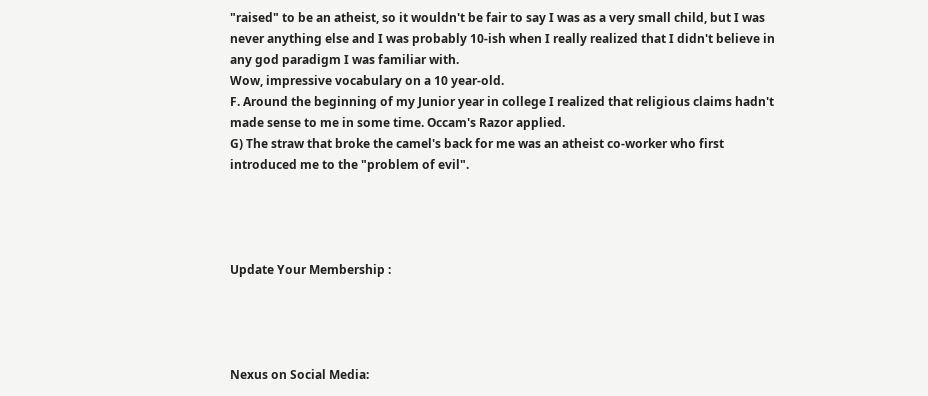"raised" to be an atheist, so it wouldn't be fair to say I was as a very small child, but I was never anything else and I was probably 10-ish when I really realized that I didn't believe in any god paradigm I was familiar with.
Wow, impressive vocabulary on a 10 year-old.
F. Around the beginning of my Junior year in college I realized that religious claims hadn't made sense to me in some time. Occam's Razor applied.
G) The straw that broke the camel's back for me was an atheist co-worker who first introduced me to the "problem of evil".




Update Your Membership :




Nexus on Social Media: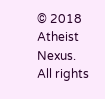© 2018   Atheist Nexus. All rights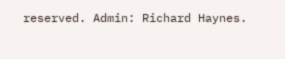reserved. Admin: Richard Haynes.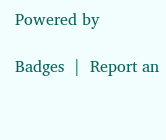Powered by

Badges  |  Report an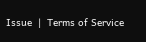Issue  |  Terms of Service